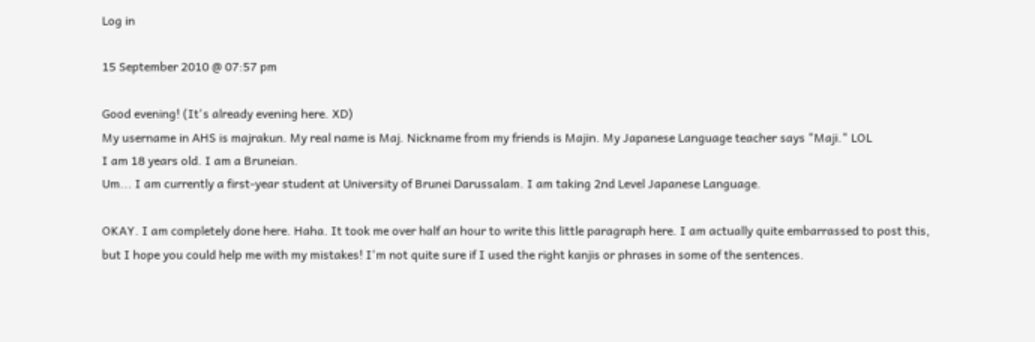Log in

15 September 2010 @ 07:57 pm

Good evening! (It's already evening here. XD)
My username in AHS is majrakun. My real name is Maj. Nickname from my friends is Majin. My Japanese Language teacher says "Maji." LOL
I am 18 years old. I am a Bruneian.
Um... I am currently a first-year student at University of Brunei Darussalam. I am taking 2nd Level Japanese Language.

OKAY. I am completely done here. Haha. It took me over half an hour to write this little paragraph here. I am actually quite embarrassed to post this, but I hope you could help me with my mistakes! I'm not quite sure if I used the right kanjis or phrases in some of the sentences.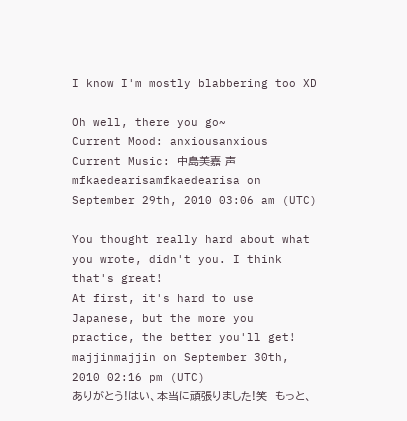I know I'm mostly blabbering too XD

Oh well, there you go~
Current Mood: anxiousanxious
Current Music: 中島美嘉 声
mfkaedearisamfkaedearisa on September 29th, 2010 03:06 am (UTC)

You thought really hard about what you wrote, didn't you. I think that's great!
At first, it's hard to use Japanese, but the more you practice, the better you'll get!
majjinmajjin on September 30th, 2010 02:16 pm (UTC)
ありがとう!はい、本当に頑張りました!笑  もっと、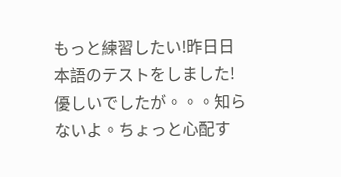もっと練習したい!昨日日本語のテストをしました!優しいでしたが。。。知らないよ。ちょっと心配す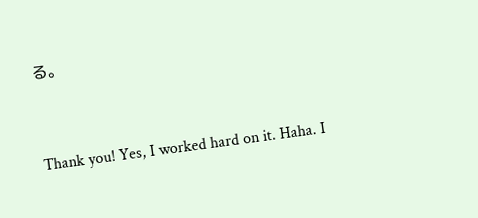る。


Thank you! Yes, I worked hard on it. Haha. I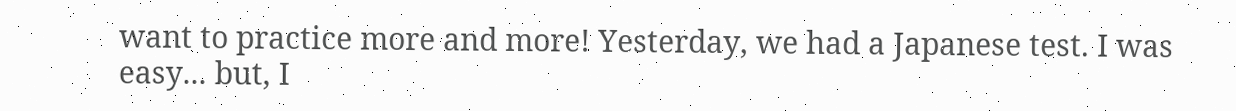want to practice more and more! Yesterday, we had a Japanese test. I was easy... but, I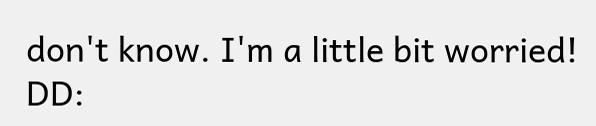don't know. I'm a little bit worried! DD: